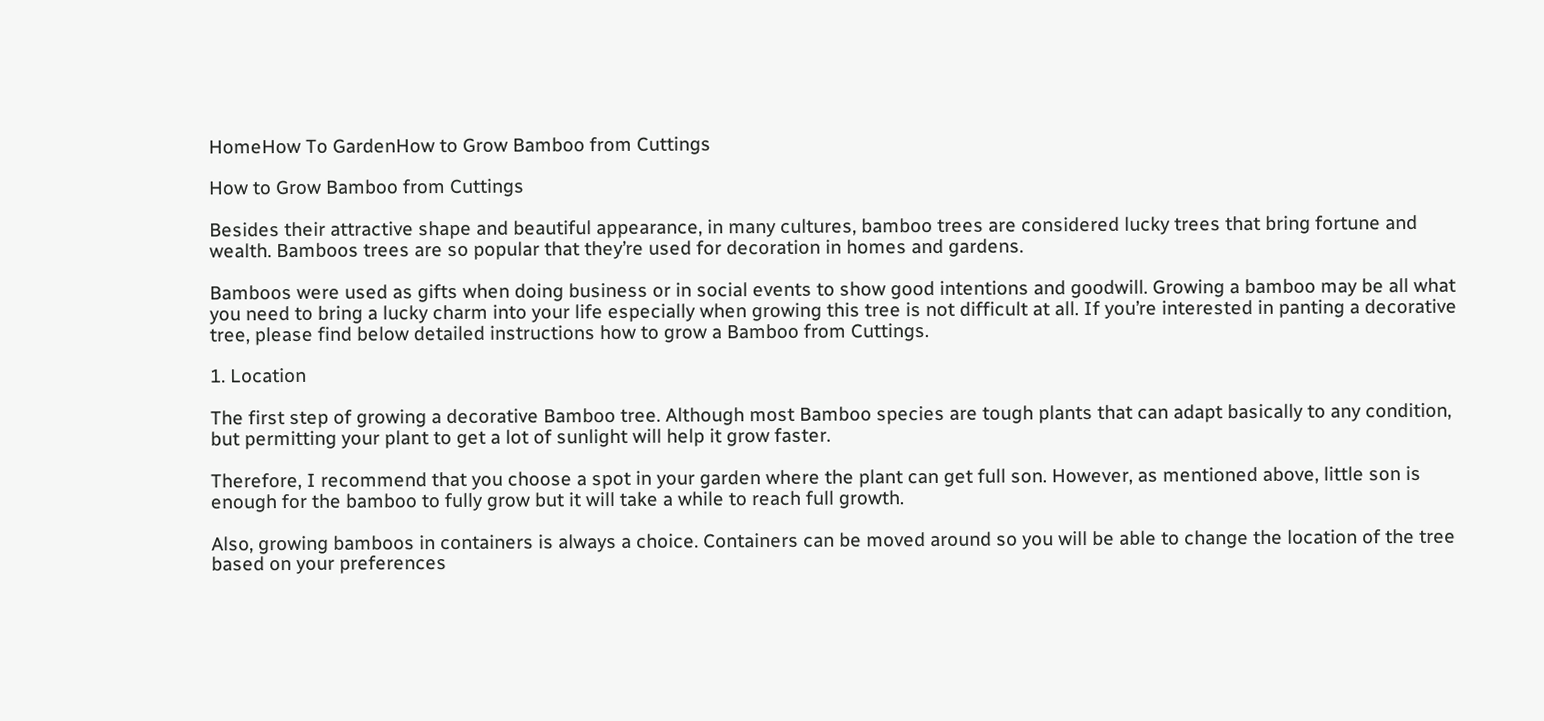HomeHow To GardenHow to Grow Bamboo from Cuttings

How to Grow Bamboo from Cuttings

Besides their attractive shape and beautiful appearance, in many cultures, bamboo trees are considered lucky trees that bring fortune and wealth. Bamboos trees are so popular that they’re used for decoration in homes and gardens.

Bamboos were used as gifts when doing business or in social events to show good intentions and goodwill. Growing a bamboo may be all what you need to bring a lucky charm into your life especially when growing this tree is not difficult at all. If you’re interested in panting a decorative tree, please find below detailed instructions how to grow a Bamboo from Cuttings.

1. Location

The first step of growing a decorative Bamboo tree. Although most Bamboo species are tough plants that can adapt basically to any condition, but permitting your plant to get a lot of sunlight will help it grow faster.

Therefore, I recommend that you choose a spot in your garden where the plant can get full son. However, as mentioned above, little son is enough for the bamboo to fully grow but it will take a while to reach full growth.

Also, growing bamboos in containers is always a choice. Containers can be moved around so you will be able to change the location of the tree based on your preferences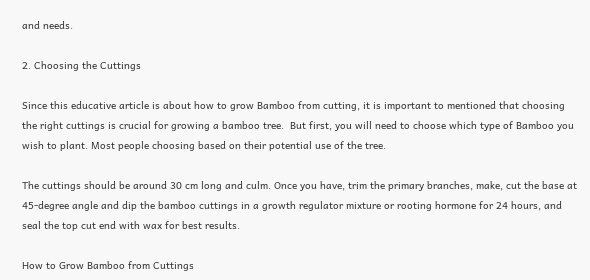and needs.

2. Choosing the Cuttings

Since this educative article is about how to grow Bamboo from cutting, it is important to mentioned that choosing the right cuttings is crucial for growing a bamboo tree.  But first, you will need to choose which type of Bamboo you wish to plant. Most people choosing based on their potential use of the tree.

The cuttings should be around 30 cm long and culm. Once you have, trim the primary branches, make, cut the base at 45-degree angle and dip the bamboo cuttings in a growth regulator mixture or rooting hormone for 24 hours, and seal the top cut end with wax for best results.

How to Grow Bamboo from Cuttings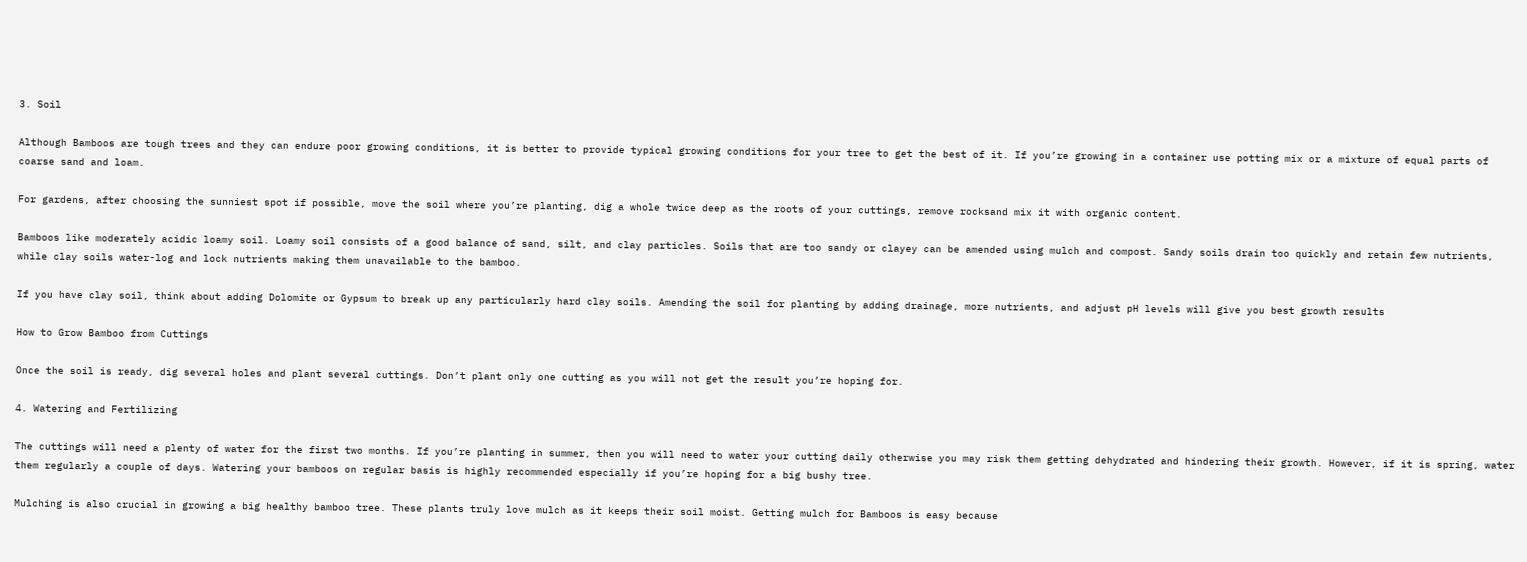3. Soil

Although Bamboos are tough trees and they can endure poor growing conditions, it is better to provide typical growing conditions for your tree to get the best of it. If you’re growing in a container use potting mix or a mixture of equal parts of coarse sand and loam.

For gardens, after choosing the sunniest spot if possible, move the soil where you’re planting, dig a whole twice deep as the roots of your cuttings, remove rocksand mix it with organic content.

Bamboos like moderately acidic loamy soil. Loamy soil consists of a good balance of sand, silt, and clay particles. Soils that are too sandy or clayey can be amended using mulch and compost. Sandy soils drain too quickly and retain few nutrients, while clay soils water-log and lock nutrients making them unavailable to the bamboo.

If you have clay soil, think about adding Dolomite or Gypsum to break up any particularly hard clay soils. Amending the soil for planting by adding drainage, more nutrients, and adjust pH levels will give you best growth results

How to Grow Bamboo from Cuttings

Once the soil is ready, dig several holes and plant several cuttings. Don’t plant only one cutting as you will not get the result you’re hoping for.

4. Watering and Fertilizing

The cuttings will need a plenty of water for the first two months. If you’re planting in summer, then you will need to water your cutting daily otherwise you may risk them getting dehydrated and hindering their growth. However, if it is spring, water them regularly a couple of days. Watering your bamboos on regular basis is highly recommended especially if you’re hoping for a big bushy tree.

Mulching is also crucial in growing a big healthy bamboo tree. These plants truly love mulch as it keeps their soil moist. Getting mulch for Bamboos is easy because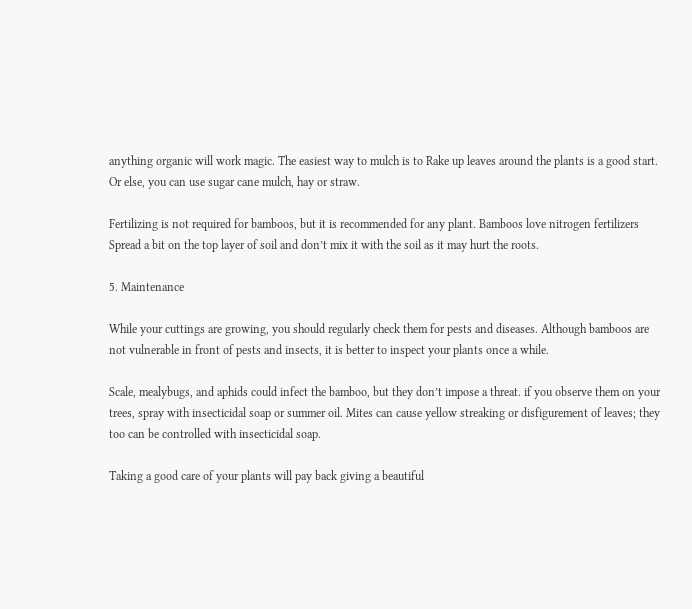anything organic will work magic. The easiest way to mulch is to Rake up leaves around the plants is a good start. Or else, you can use sugar cane mulch, hay or straw.

Fertilizing is not required for bamboos, but it is recommended for any plant. Bamboos love nitrogen fertilizers Spread a bit on the top layer of soil and don’t mix it with the soil as it may hurt the roots.

5. Maintenance

While your cuttings are growing, you should regularly check them for pests and diseases. Although bamboos are not vulnerable in front of pests and insects, it is better to inspect your plants once a while.

Scale, mealybugs, and aphids could infect the bamboo, but they don’t impose a threat. if you observe them on your trees, spray with insecticidal soap or summer oil. Mites can cause yellow streaking or disfigurement of leaves; they too can be controlled with insecticidal soap.

Taking a good care of your plants will pay back giving a beautiful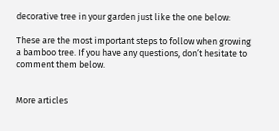decorative tree in your garden just like the one below:

These are the most important steps to follow when growing a bamboo tree. If you have any questions, don’t hesitate to comment them below.


More articles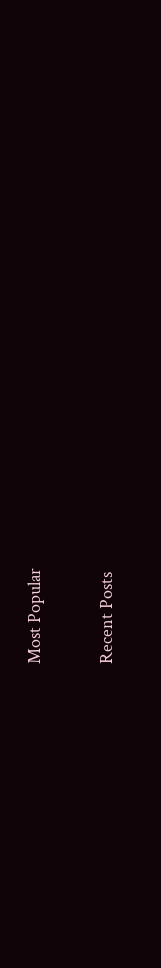Most Popular

Recent Posts